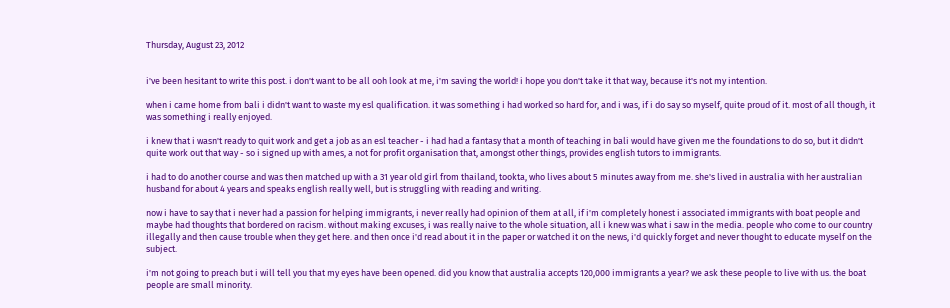Thursday, August 23, 2012


i've been hesitant to write this post. i don't want to be all ooh look at me, i'm saving the world! i hope you don't take it that way, because it's not my intention.

when i came home from bali i didn't want to waste my esl qualification. it was something i had worked so hard for, and i was, if i do say so myself, quite proud of it. most of all though, it was something i really enjoyed.

i knew that i wasn't ready to quit work and get a job as an esl teacher - i had had a fantasy that a month of teaching in bali would have given me the foundations to do so, but it didn't quite work out that way - so i signed up with ames, a not for profit organisation that, amongst other things, provides english tutors to immigrants.

i had to do another course and was then matched up with a 31 year old girl from thailand, tookta, who lives about 5 minutes away from me. she's lived in australia with her australian husband for about 4 years and speaks english really well, but is struggling with reading and writing.

now i have to say that i never had a passion for helping immigrants, i never really had opinion of them at all, if i'm completely honest i associated immigrants with boat people and maybe had thoughts that bordered on racism. without making excuses, i was really naive to the whole situation, all i knew was what i saw in the media. people who come to our country illegally and then cause trouble when they get here. and then once i'd read about it in the paper or watched it on the news, i'd quickly forget and never thought to educate myself on the subject.

i'm not going to preach but i will tell you that my eyes have been opened. did you know that australia accepts 120,000 immigrants a year? we ask these people to live with us. the boat people are small minority.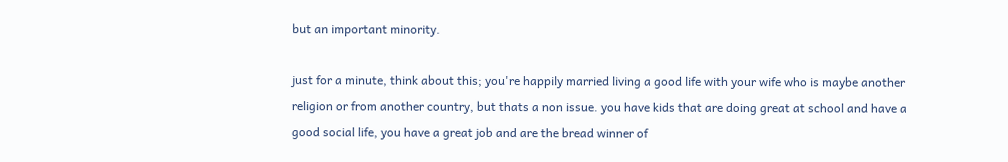but an important minority.

just for a minute, think about this; you're happily married living a good life with your wife who is maybe another religion or from another country, but thats a non issue. you have kids that are doing great at school and have a good social life, you have a great job and are the bread winner of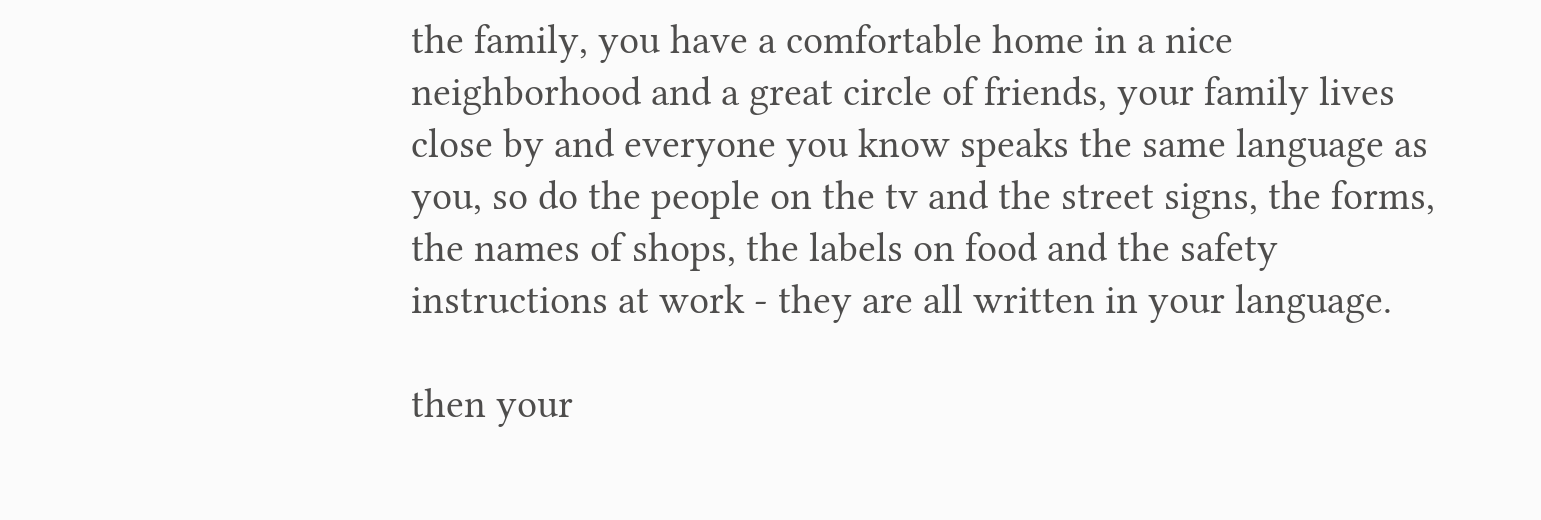the family, you have a comfortable home in a nice neighborhood and a great circle of friends, your family lives close by and everyone you know speaks the same language as you, so do the people on the tv and the street signs, the forms, the names of shops, the labels on food and the safety instructions at work - they are all written in your language.

then your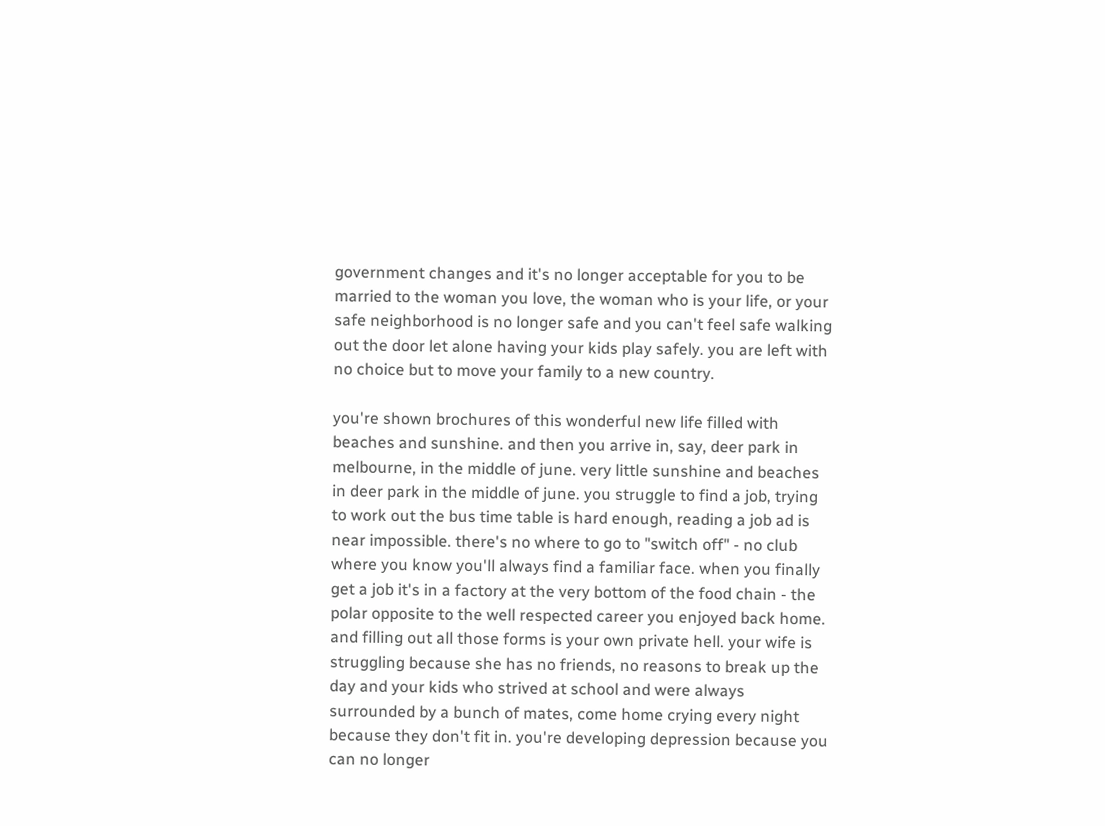government changes and it's no longer acceptable for you to be married to the woman you love, the woman who is your life, or your safe neighborhood is no longer safe and you can't feel safe walking out the door let alone having your kids play safely. you are left with no choice but to move your family to a new country.

you're shown brochures of this wonderful new life filled with beaches and sunshine. and then you arrive in, say, deer park in melbourne, in the middle of june. very little sunshine and beaches in deer park in the middle of june. you struggle to find a job, trying to work out the bus time table is hard enough, reading a job ad is near impossible. there's no where to go to "switch off" - no club where you know you'll always find a familiar face. when you finally get a job it's in a factory at the very bottom of the food chain - the polar opposite to the well respected career you enjoyed back home. and filling out all those forms is your own private hell. your wife is struggling because she has no friends, no reasons to break up the day and your kids who strived at school and were always surrounded by a bunch of mates, come home crying every night because they don't fit in. you're developing depression because you can no longer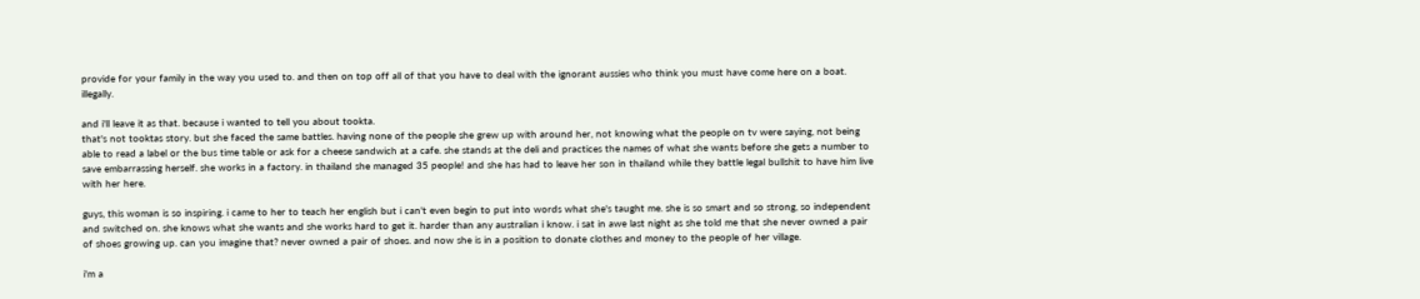provide for your family in the way you used to. and then on top off all of that you have to deal with the ignorant aussies who think you must have come here on a boat. illegally.

and i'll leave it as that. because i wanted to tell you about tookta.
that's not tooktas story. but she faced the same battles. having none of the people she grew up with around her, not knowing what the people on tv were saying, not being able to read a label or the bus time table or ask for a cheese sandwich at a cafe. she stands at the deli and practices the names of what she wants before she gets a number to save embarrassing herself. she works in a factory. in thailand she managed 35 people! and she has had to leave her son in thailand while they battle legal bullshit to have him live with her here.

guys, this woman is so inspiring. i came to her to teach her english but i can't even begin to put into words what she's taught me. she is so smart and so strong, so independent and switched on. she knows what she wants and she works hard to get it. harder than any australian i know. i sat in awe last night as she told me that she never owned a pair of shoes growing up. can you imagine that? never owned a pair of shoes. and now she is in a position to donate clothes and money to the people of her village.

i'm a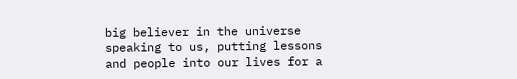big believer in the universe speaking to us, putting lessons and people into our lives for a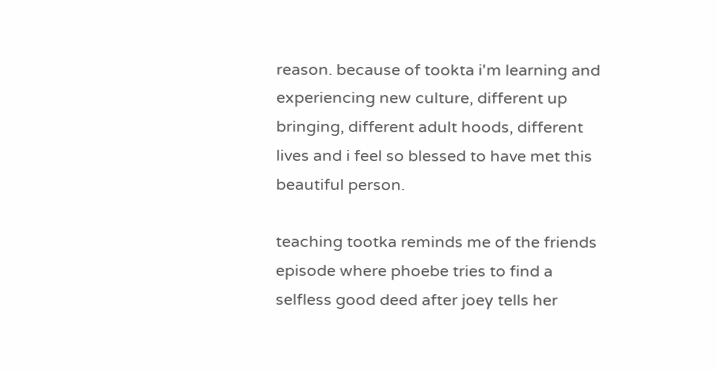reason. because of tookta i'm learning and experiencing new culture, different up bringing, different adult hoods, different lives and i feel so blessed to have met this beautiful person.

teaching tootka reminds me of the friends episode where phoebe tries to find a selfless good deed after joey tells her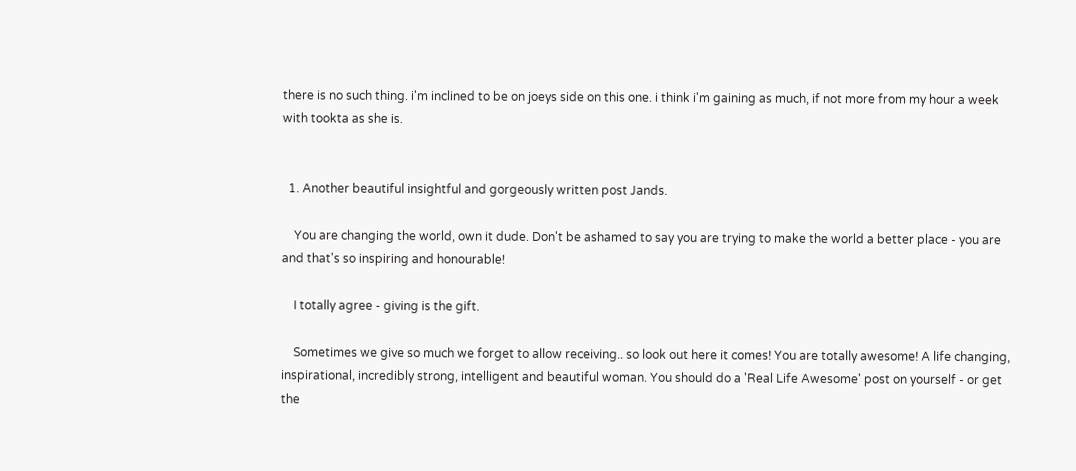there is no such thing. i'm inclined to be on joeys side on this one. i think i'm gaining as much, if not more from my hour a week with tookta as she is.


  1. Another beautiful insightful and gorgeously written post Jands.

    You are changing the world, own it dude. Don't be ashamed to say you are trying to make the world a better place - you are and that's so inspiring and honourable!

    I totally agree - giving is the gift.

    Sometimes we give so much we forget to allow receiving.. so look out here it comes! You are totally awesome! A life changing, inspirational, incredibly strong, intelligent and beautiful woman. You should do a 'Real Life Awesome' post on yourself - or get the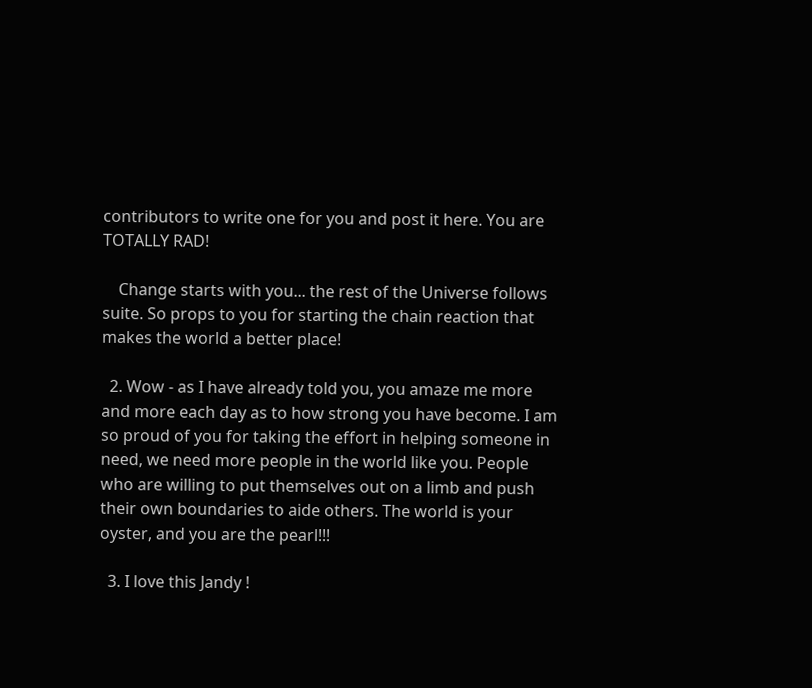contributors to write one for you and post it here. You are TOTALLY RAD!

    Change starts with you... the rest of the Universe follows suite. So props to you for starting the chain reaction that makes the world a better place!

  2. Wow - as I have already told you, you amaze me more and more each day as to how strong you have become. I am so proud of you for taking the effort in helping someone in need, we need more people in the world like you. People who are willing to put themselves out on a limb and push their own boundaries to aide others. The world is your oyster, and you are the pearl!!!

  3. I love this Jandy !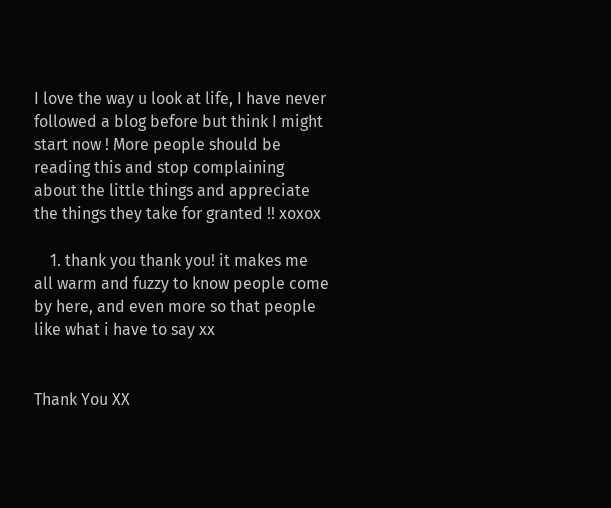I love the way u look at life, I have never followed a blog before but think I might start now ! More people should be reading this and stop complaining about the little things and appreciate the things they take for granted !! xoxox

    1. thank you thank you! it makes me all warm and fuzzy to know people come by here, and even more so that people like what i have to say xx


Thank You XX